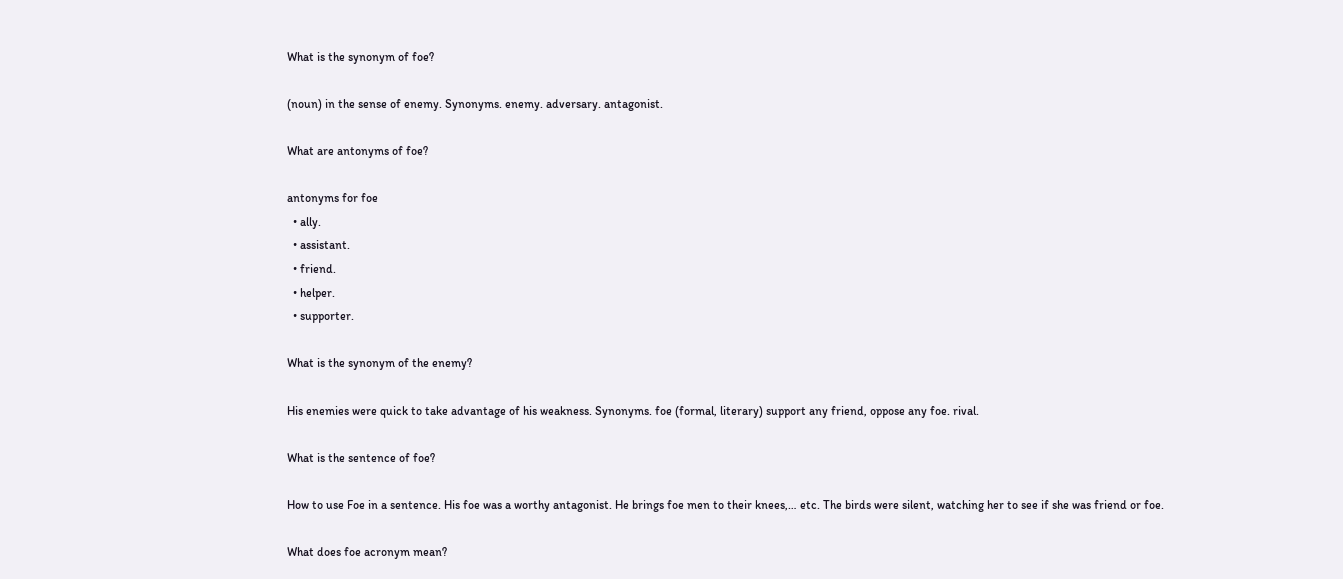What is the synonym of foe?

(noun) in the sense of enemy. Synonyms. enemy. adversary. antagonist.

What are antonyms of foe?

antonyms for foe
  • ally.
  • assistant.
  • friend.
  • helper.
  • supporter.

What is the synonym of the enemy?

His enemies were quick to take advantage of his weakness. Synonyms. foe (formal, literary) support any friend, oppose any foe. rival.

What is the sentence of foe?

How to use Foe in a sentence. His foe was a worthy antagonist. He brings foe men to their knees,… etc. The birds were silent, watching her to see if she was friend or foe.

What does foe acronym mean?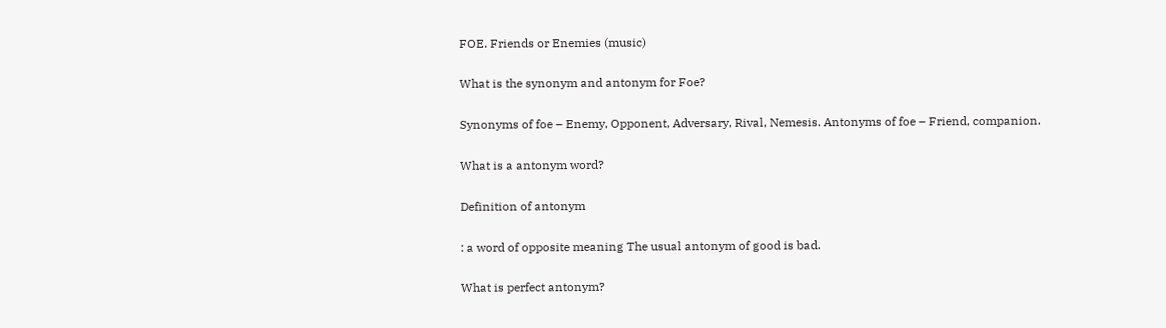FOE. Friends or Enemies (music)

What is the synonym and antonym for Foe?

Synonyms of foe – Enemy, Opponent, Adversary, Rival, Nemesis. Antonyms of foe – Friend, companion.

What is a antonym word?

Definition of antonym

: a word of opposite meaning The usual antonym of good is bad.

What is perfect antonym?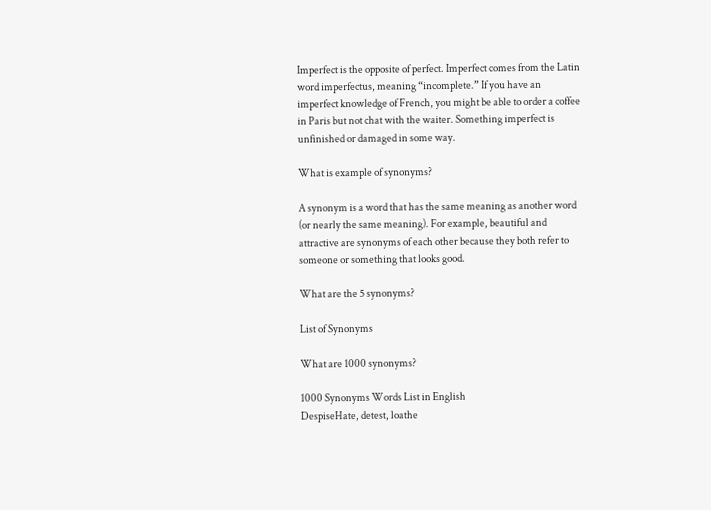Imperfect is the opposite of perfect. Imperfect comes from the Latin word imperfectus, meaning “incomplete.” If you have an imperfect knowledge of French, you might be able to order a coffee in Paris but not chat with the waiter. Something imperfect is unfinished or damaged in some way.

What is example of synonyms?

A synonym is a word that has the same meaning as another word (or nearly the same meaning). For example, beautiful and attractive are synonyms of each other because they both refer to someone or something that looks good.

What are the 5 synonyms?

List of Synonyms

What are 1000 synonyms?

1000 Synonyms Words List in English
DespiseHate, detest, loathe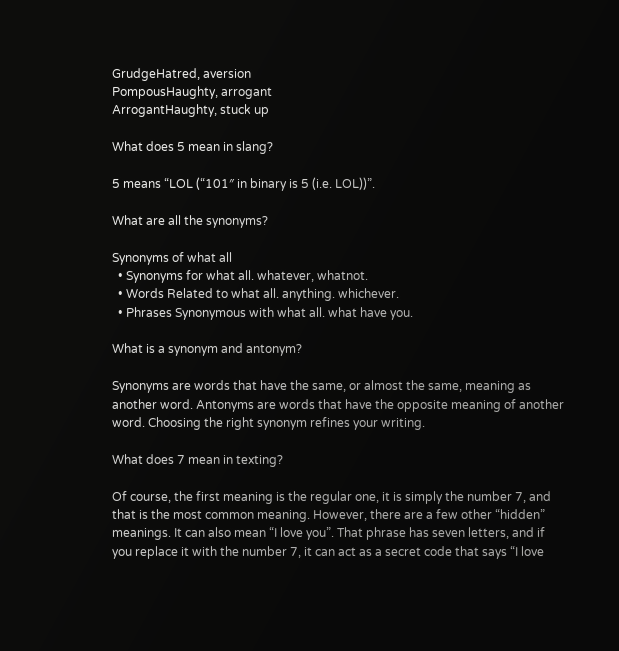GrudgeHatred, aversion
PompousHaughty, arrogant
ArrogantHaughty, stuck up

What does 5 mean in slang?

5 means “LOL (“101″ in binary is 5 (i.e. LOL))”.

What are all the synonyms?

Synonyms of what all
  • Synonyms for what all. whatever, whatnot.
  • Words Related to what all. anything. whichever.
  • Phrases Synonymous with what all. what have you.

What is a synonym and antonym?

Synonyms are words that have the same, or almost the same, meaning as another word. Antonyms are words that have the opposite meaning of another word. Choosing the right synonym refines your writing.

What does 7 mean in texting?

Of course, the first meaning is the regular one, it is simply the number 7, and that is the most common meaning. However, there are a few other “hidden” meanings. It can also mean “I love you”. That phrase has seven letters, and if you replace it with the number 7, it can act as a secret code that says “I love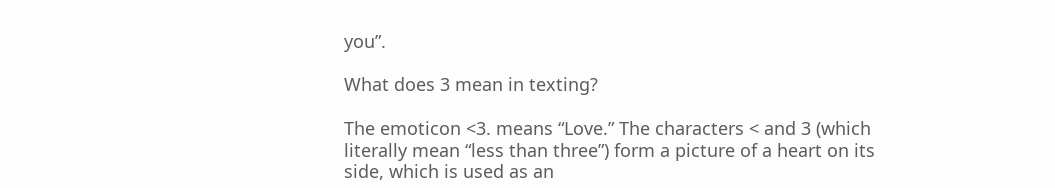you”.

What does 3 mean in texting?

The emoticon <3. means “Love.” The characters < and 3 (which literally mean “less than three”) form a picture of a heart on its side, which is used as an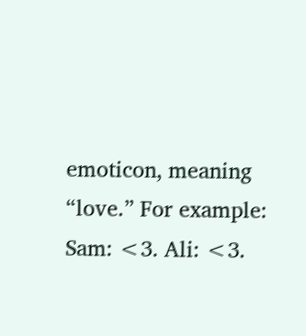emoticon, meaning “love.” For example: Sam: <3. Ali: <3.